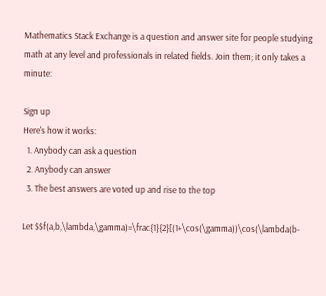Mathematics Stack Exchange is a question and answer site for people studying math at any level and professionals in related fields. Join them; it only takes a minute:

Sign up
Here's how it works:
  1. Anybody can ask a question
  2. Anybody can answer
  3. The best answers are voted up and rise to the top

Let $$f(a,b,\lambda,\gamma)=\frac{1}{2}[(1+\cos(\gamma))\cos(\lambda(b-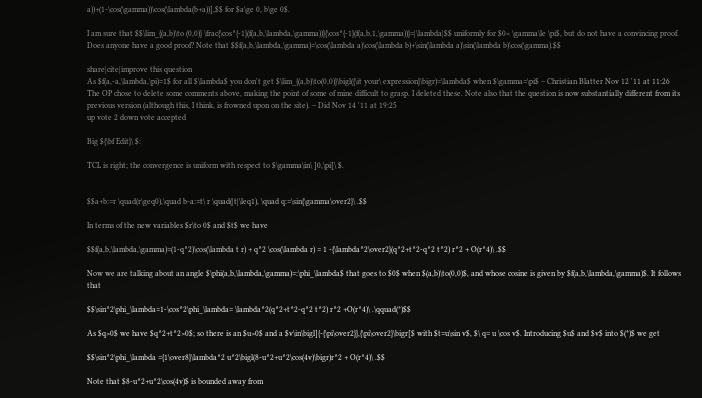a))+(1-\cos(\gamma))\cos(\lambda(b+a))],$$ for $a\ge 0, b\ge 0$.

I am sure that $$\lim_{(a,b)\to (0,0)} \frac{\cos^{-1}(f(a,b,\lambda,\gamma))}{\cos^{-1}(f(a,b,1,\gamma))}=|\lambda|$$ uniformly for $0< \gamma\le \pi$, but do not have a convincing proof. Does anyone have a good proof? Note that $$f(a,b,\lambda,\gamma)=\cos(\lambda a)\cos(\lambda b)+\sin(\lambda a)\sin(\lambda b)\cos(\gamma).$$

share|cite|improve this question
As $f(a,-a,\lambda,\pi)=1$ for all $\lambda$ you don't get $\lim_{(a,b)\to(0,0)}\bigl({\it your\ expression}\bigr)=\lambda$ when $\gamma=\pi$ – Christian Blatter Nov 12 '11 at 11:26
The OP chose to delete some comments above, making the point of some of mine difficult to grasp. I deleted these. Note also that the question is now substantially different from its previous version (although this, I think, is frowned upon on the site). – Did Nov 14 '11 at 19:25
up vote 2 down vote accepted

Big ${\bf Edit}\ $:

TCL is right; the convergence is uniform with respect to $\gamma\in\ ]0,\pi[\ $.


$$a+b:=r \quad(r\geq0),\quad b-a:=t\ r \quad(|t|\leq1), \quad q:=\sin{\gamma\over2}\ .$$

In terms of the new variables $r\to 0$ and $t$ we have

$$f(a,b,\lambda,\gamma)=(1-q^2)\cos(\lambda t r) + q^2 \cos(\lambda r) = 1 -{\lambda^2\over2}(q^2+t^2-q^2 t^2) r^2 + O(r^4)\ .$$

Now we are talking about an angle $\phi(a,b,\lambda,\gamma)=:\phi_\lambda$ that goes to $0$ when $(a,b)\to(0,0)$, and whose cosine is given by $f(a,b,\lambda,\gamma)$. It follows that

$$\sin^2\phi_\lambda=1-\cos^2\phi_\lambda= \lambda^2(q^2+t^2-q^2 t^2) r^2 +O(r^4)\ .\qquad(*)$$

As $q>0$ we have $q^2+t^2>0$; so there is an $u>0$ and a $v\in\bigl]{-{\pi\over2}},{\pi\over2}\bigr[$ with $t=u\sin v$, $\ q= u \cos v$. Introducing $u$ and $v$ into $(*)$ we get

$$\sin^2\phi_\lambda ={1\over8}\lambda^2 u^2\bigl(8-u^2+u^2\cos(4v)\bigr)r^2 + O(r^4)\ .$$

Note that $8-u^2+u^2\cos(4v)$ is bounded away from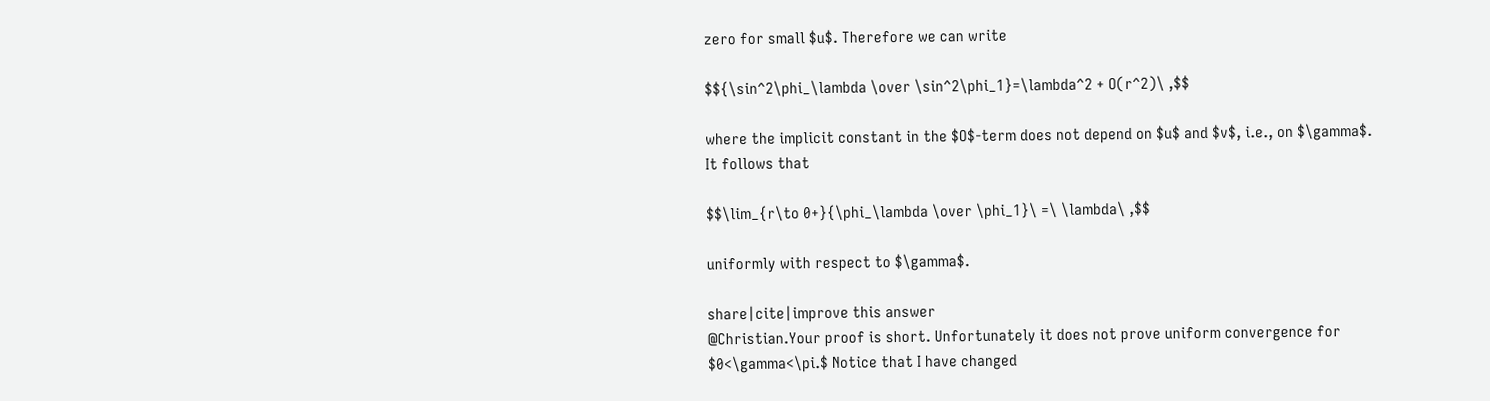zero for small $u$. Therefore we can write

$${\sin^2\phi_\lambda \over \sin^2\phi_1}=\lambda^2 + O(r^2)\ ,$$

where the implicit constant in the $O$-term does not depend on $u$ and $v$, i.e., on $\gamma$. It follows that

$$\lim_{r\to 0+}{\phi_\lambda \over \phi_1}\ =\ \lambda\ ,$$

uniformly with respect to $\gamma$.

share|cite|improve this answer
@Christian.Your proof is short. Unfortunately it does not prove uniform convergence for $0<\gamma<\pi.$ Notice that I have changed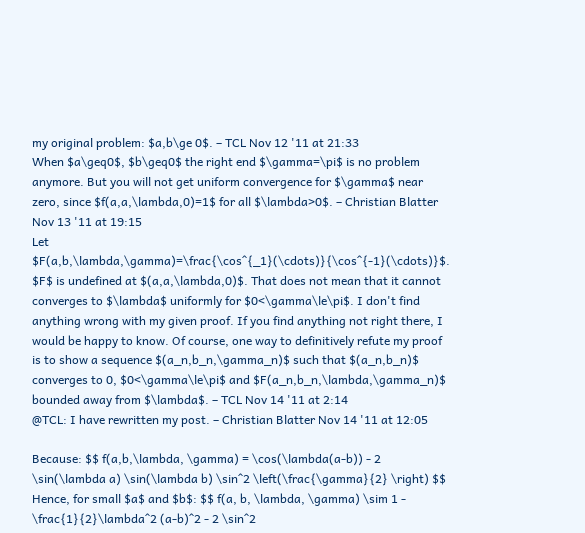my original problem: $a,b\ge 0$. – TCL Nov 12 '11 at 21:33
When $a\geq0$, $b\geq0$ the right end $\gamma=\pi$ is no problem anymore. But you will not get uniform convergence for $\gamma$ near zero, since $f(a,a,\lambda,0)=1$ for all $\lambda>0$. – Christian Blatter Nov 13 '11 at 19:15
Let $F(a,b,\lambda,\gamma)=\frac{\cos^{_1}(\cdots)}{\cos^{-1}(\cdots)}$. $F$ is undefined at $(a,a,\lambda,0)$. That does not mean that it cannot converges to $\lambda$ uniformly for $0<\gamma\le\pi$. I don't find anything wrong with my given proof. If you find anything not right there, I would be happy to know. Of course, one way to definitively refute my proof is to show a sequence $(a_n,b_n,\gamma_n)$ such that $(a_n,b_n)$ converges to 0, $0<\gamma\le\pi$ and $F(a_n,b_n,\lambda,\gamma_n)$ bounded away from $\lambda$. – TCL Nov 14 '11 at 2:14
@TCL: I have rewritten my post. – Christian Blatter Nov 14 '11 at 12:05

Because: $$ f(a,b,\lambda, \gamma) = \cos(\lambda(a-b)) - 2 \sin(\lambda a) \sin(\lambda b) \sin^2 \left(\frac{\gamma}{2} \right) $$ Hence, for small $a$ and $b$: $$ f(a, b, \lambda, \gamma) \sim 1 - \frac{1}{2}\lambda^2 (a-b)^2 - 2 \sin^2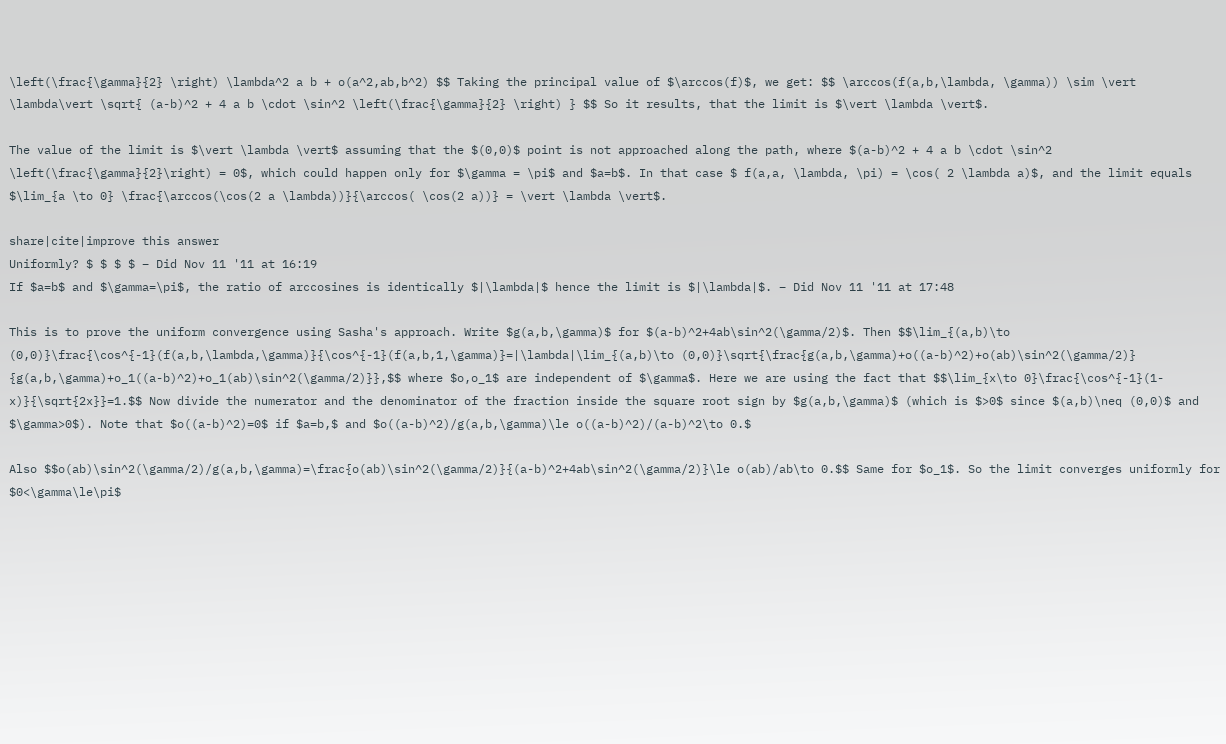\left(\frac{\gamma}{2} \right) \lambda^2 a b + o(a^2,ab,b^2) $$ Taking the principal value of $\arccos(f)$, we get: $$ \arccos(f(a,b,\lambda, \gamma)) \sim \vert \lambda\vert \sqrt{ (a-b)^2 + 4 a b \cdot \sin^2 \left(\frac{\gamma}{2} \right) } $$ So it results, that the limit is $\vert \lambda \vert$.

The value of the limit is $\vert \lambda \vert$ assuming that the $(0,0)$ point is not approached along the path, where $(a-b)^2 + 4 a b \cdot \sin^2 \left(\frac{\gamma}{2}\right) = 0$, which could happen only for $\gamma = \pi$ and $a=b$. In that case $ f(a,a, \lambda, \pi) = \cos( 2 \lambda a)$, and the limit equals $\lim_{a \to 0} \frac{\arccos(\cos(2 a \lambda))}{\arccos( \cos(2 a))} = \vert \lambda \vert$.

share|cite|improve this answer
Uniformly? $ $ $ $ – Did Nov 11 '11 at 16:19
If $a=b$ and $\gamma=\pi$, the ratio of arccosines is identically $|\lambda|$ hence the limit is $|\lambda|$. – Did Nov 11 '11 at 17:48

This is to prove the uniform convergence using Sasha's approach. Write $g(a,b,\gamma)$ for $(a-b)^2+4ab\sin^2(\gamma/2)$. Then $$\lim_{(a,b)\to (0,0)}\frac{\cos^{-1}(f(a,b,\lambda,\gamma)}{\cos^{-1}(f(a,b,1,\gamma)}=|\lambda|\lim_{(a,b)\to (0,0)}\sqrt{\frac{g(a,b,\gamma)+o((a-b)^2)+o(ab)\sin^2(\gamma/2)} {g(a,b,\gamma)+o_1((a-b)^2)+o_1(ab)\sin^2(\gamma/2)}},$$ where $o,o_1$ are independent of $\gamma$. Here we are using the fact that $$\lim_{x\to 0}\frac{\cos^{-1}(1-x)}{\sqrt{2x}}=1.$$ Now divide the numerator and the denominator of the fraction inside the square root sign by $g(a,b,\gamma)$ (which is $>0$ since $(a,b)\neq (0,0)$ and $\gamma>0$). Note that $o((a-b)^2)=0$ if $a=b,$ and $o((a-b)^2)/g(a,b,\gamma)\le o((a-b)^2)/(a-b)^2\to 0.$

Also $$o(ab)\sin^2(\gamma/2)/g(a,b,\gamma)=\frac{o(ab)\sin^2(\gamma/2)}{(a-b)^2+4ab\sin^2(\gamma/2)}\le o(ab)/ab\to 0.$$ Same for $o_1$. So the limit converges uniformly for $0<\gamma\le\pi$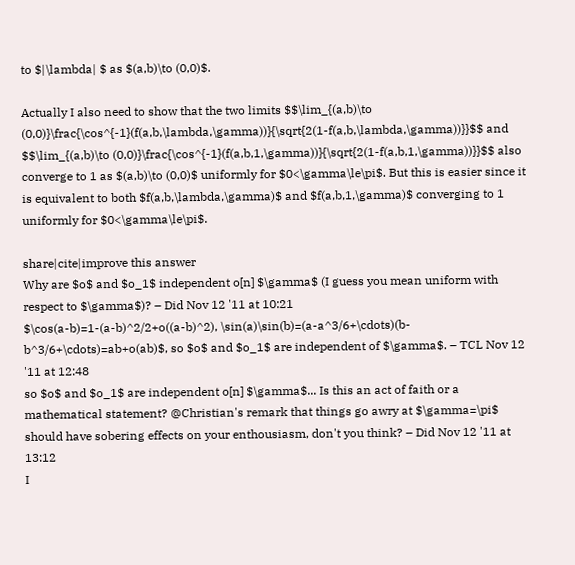to $|\lambda| $ as $(a,b)\to (0,0)$.

Actually I also need to show that the two limits $$\lim_{(a,b)\to (0,0)}\frac{\cos^{-1}(f(a,b,\lambda,\gamma))}{\sqrt{2(1-f(a,b,\lambda,\gamma))}}$$ and $$\lim_{(a,b)\to (0,0)}\frac{\cos^{-1}(f(a,b,1,\gamma))}{\sqrt{2(1-f(a,b,1,\gamma))}}$$ also converge to 1 as $(a,b)\to (0,0)$ uniformly for $0<\gamma\le\pi$. But this is easier since it is equivalent to both $f(a,b,\lambda,\gamma)$ and $f(a,b,1,\gamma)$ converging to 1 uniformly for $0<\gamma\le\pi$.

share|cite|improve this answer
Why are $o$ and $o_1$ independent o[n] $\gamma$ (I guess you mean uniform with respect to $\gamma$)? – Did Nov 12 '11 at 10:21
$\cos(a-b)=1-(a-b)^2/2+o((a-b)^2), \sin(a)\sin(b)=(a-a^3/6+\cdots)(b-b^3/6+\cdots)=ab+o(ab)$, so $o$ and $o_1$ are independent of $\gamma$. – TCL Nov 12 '11 at 12:48
so $o$ and $o_1$ are independent o[n] $\gamma$... Is this an act of faith or a mathematical statement? @Christian's remark that things go awry at $\gamma=\pi$ should have sobering effects on your enthousiasm, don't you think? – Did Nov 12 '11 at 13:12
I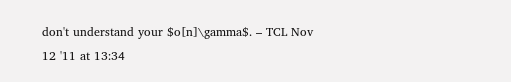don't understand your $o[n]\gamma$. – TCL Nov 12 '11 at 13:34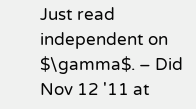Just read independent on $\gamma$. – Did Nov 12 '11 at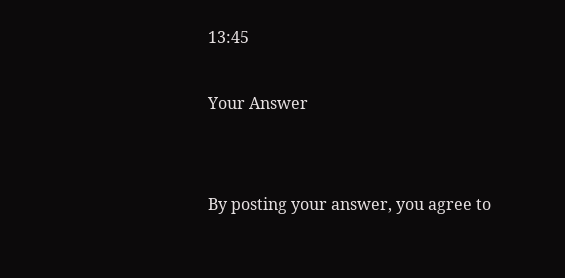13:45

Your Answer


By posting your answer, you agree to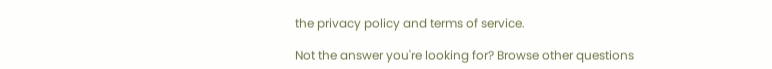the privacy policy and terms of service.

Not the answer you're looking for? Browse other questions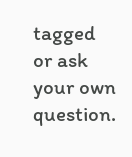tagged or ask your own question.